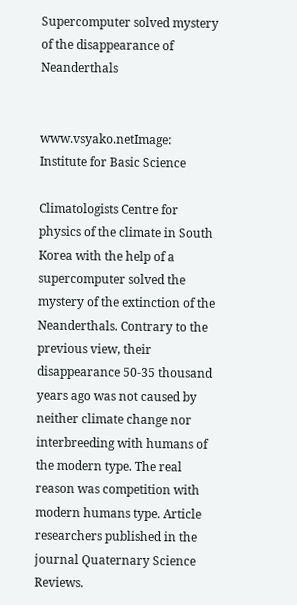Supercomputer solved mystery of the disappearance of Neanderthals


www.vsyako.netImage: Institute for Basic Science

Climatologists Centre for physics of the climate in South Korea with the help of a supercomputer solved the mystery of the extinction of the Neanderthals. Contrary to the previous view, their disappearance 50-35 thousand years ago was not caused by neither climate change nor interbreeding with humans of the modern type. The real reason was competition with modern humans type. Article researchers published in the journal Quaternary Science Reviews.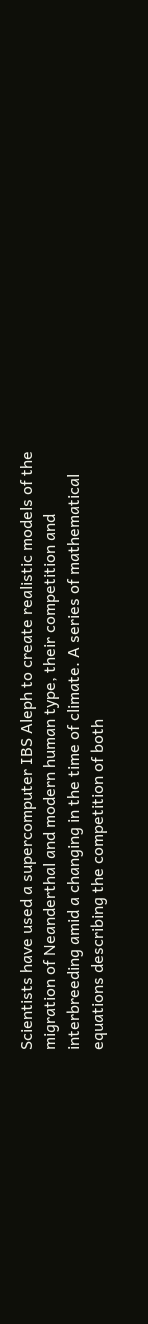Scientists have used a supercomputer IBS Aleph to create realistic models of the migration of Neanderthal and modern human type, their competition and interbreeding amid a changing in the time of climate. A series of mathematical equations describing the competition of both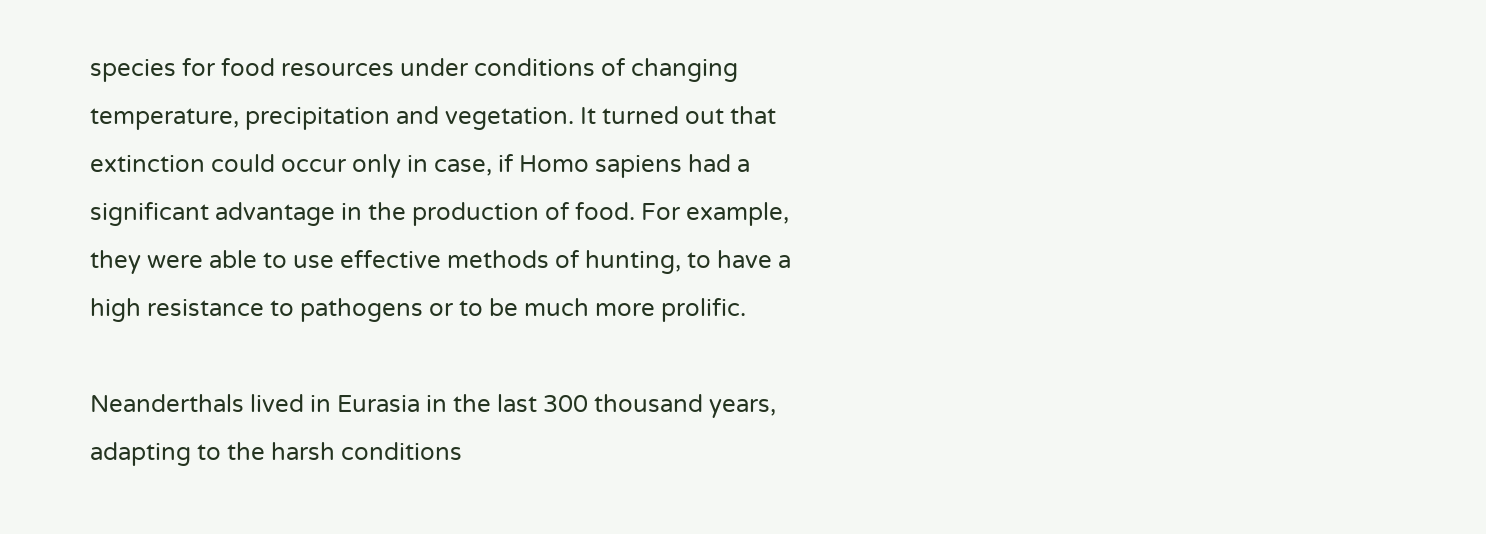species for food resources under conditions of changing temperature, precipitation and vegetation. It turned out that extinction could occur only in case, if Homo sapiens had a significant advantage in the production of food. For example, they were able to use effective methods of hunting, to have a high resistance to pathogens or to be much more prolific.

Neanderthals lived in Eurasia in the last 300 thousand years, adapting to the harsh conditions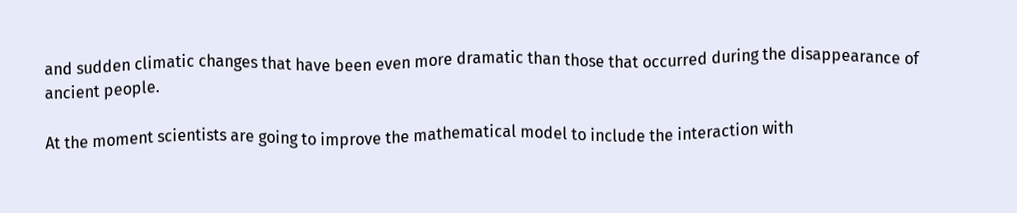and sudden climatic changes that have been even more dramatic than those that occurred during the disappearance of ancient people.

At the moment scientists are going to improve the mathematical model to include the interaction with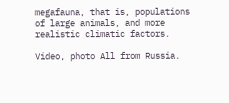megafauna, that is, populations of large animals, and more realistic climatic factors.

Video, photo All from Russia.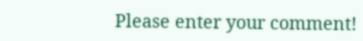Please enter your comment!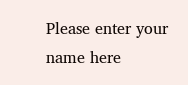Please enter your name here